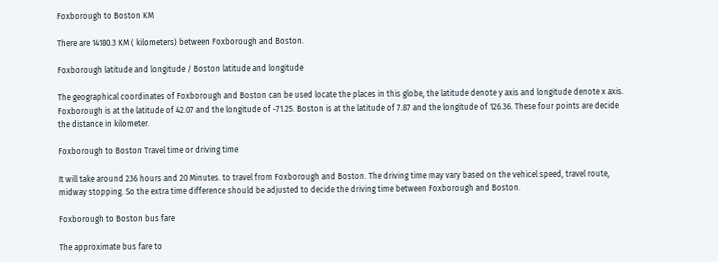Foxborough to Boston KM

There are 14180.3 KM ( kilometers) between Foxborough and Boston.

Foxborough latitude and longitude / Boston latitude and longitude

The geographical coordinates of Foxborough and Boston can be used locate the places in this globe, the latitude denote y axis and longitude denote x axis. Foxborough is at the latitude of 42.07 and the longitude of -71.25. Boston is at the latitude of 7.87 and the longitude of 126.36. These four points are decide the distance in kilometer.

Foxborough to Boston Travel time or driving time

It will take around 236 hours and 20 Minutes. to travel from Foxborough and Boston. The driving time may vary based on the vehicel speed, travel route, midway stopping. So the extra time difference should be adjusted to decide the driving time between Foxborough and Boston.

Foxborough to Boston bus fare

The approximate bus fare to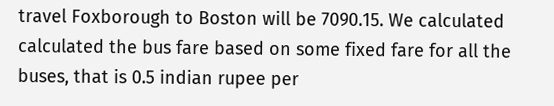travel Foxborough to Boston will be 7090.15. We calculated calculated the bus fare based on some fixed fare for all the buses, that is 0.5 indian rupee per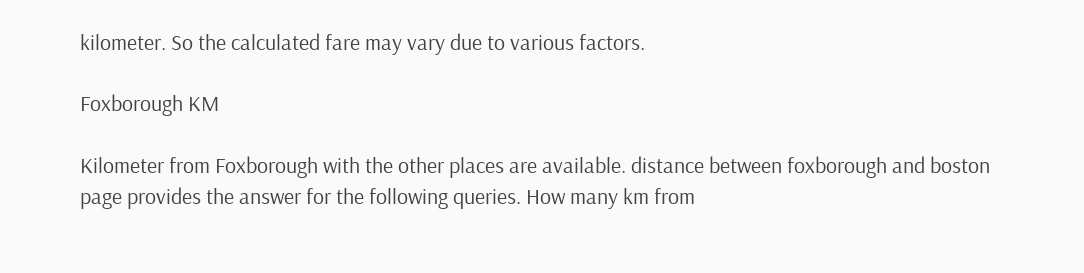kilometer. So the calculated fare may vary due to various factors.

Foxborough KM

Kilometer from Foxborough with the other places are available. distance between foxborough and boston page provides the answer for the following queries. How many km from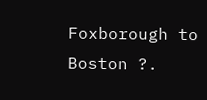Foxborough to Boston ?.